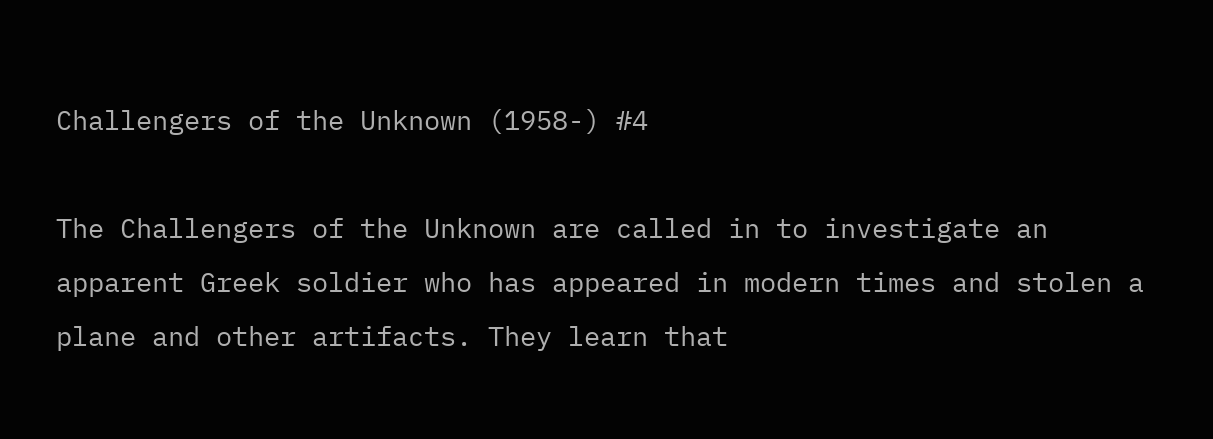Challengers of the Unknown (1958-) #4

The Challengers of the Unknown are called in to investigate an apparent Greek soldier who has appeared in modern times and stolen a plane and other artifacts. They learn that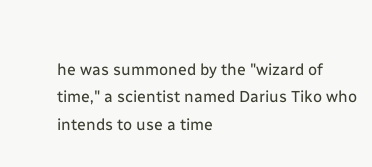he was summoned by the "wizard of time," a scientist named Darius Tiko who intends to use a time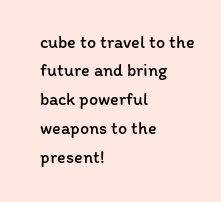cube to travel to the future and bring back powerful weapons to the present!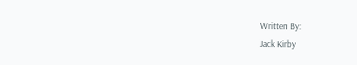Written By:
Jack Kirby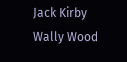Jack Kirby
Wally Wood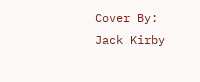Cover By:
Jack Kirby